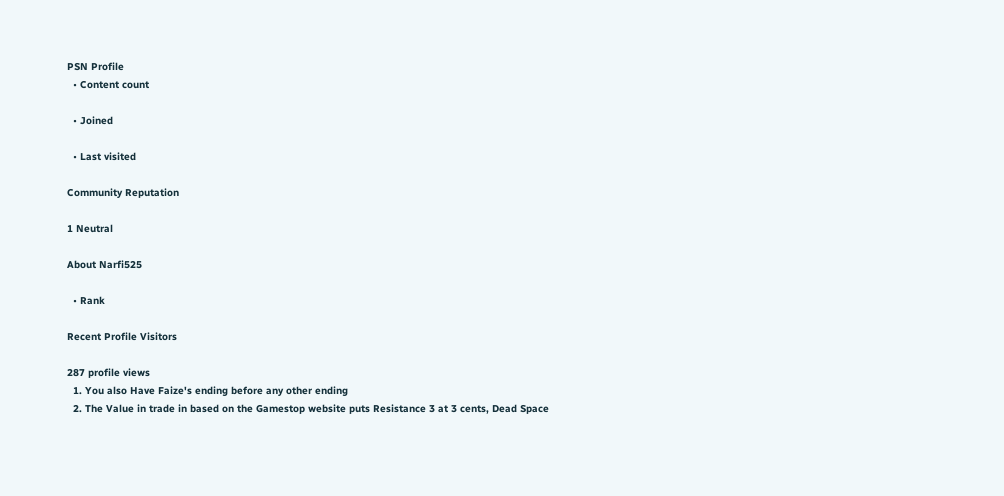PSN Profile
  • Content count

  • Joined

  • Last visited

Community Reputation

1 Neutral

About Narfi525

  • Rank

Recent Profile Visitors

287 profile views
  1. You also Have Faize's ending before any other ending
  2. The Value in trade in based on the Gamestop website puts Resistance 3 at 3 cents, Dead Space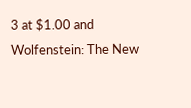3 at $1.00 and Wolfenstein: The New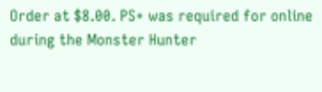Order at $8.00. PS+ was required for online during the Monster Hunter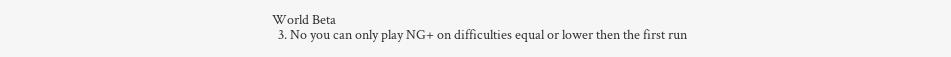World Beta
  3. No you can only play NG+ on difficulties equal or lower then the first run